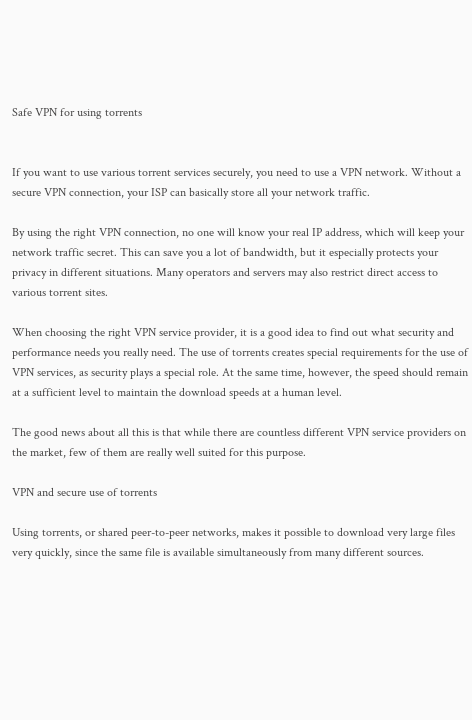Safe VPN for using torrents


If you want to use various torrent services securely, you need to use a VPN network. Without a secure VPN connection, your ISP can basically store all your network traffic.

By using the right VPN connection, no one will know your real IP address, which will keep your network traffic secret. This can save you a lot of bandwidth, but it especially protects your privacy in different situations. Many operators and servers may also restrict direct access to various torrent sites.

When choosing the right VPN service provider, it is a good idea to find out what security and performance needs you really need. The use of torrents creates special requirements for the use of VPN services, as security plays a special role. At the same time, however, the speed should remain at a sufficient level to maintain the download speeds at a human level.

The good news about all this is that while there are countless different VPN service providers on the market, few of them are really well suited for this purpose.

VPN and secure use of torrents

Using torrents, or shared peer-to-peer networks, makes it possible to download very large files very quickly, since the same file is available simultaneously from many different sources.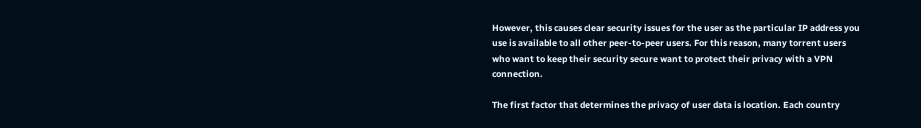However, this causes clear security issues for the user as the particular IP address you use is available to all other peer-to-peer users. For this reason, many torrent users who want to keep their security secure want to protect their privacy with a VPN connection.

The first factor that determines the privacy of user data is location. Each country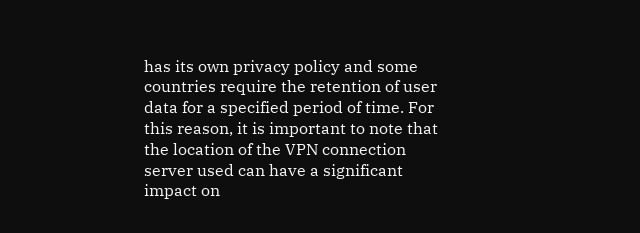has its own privacy policy and some countries require the retention of user data for a specified period of time. For this reason, it is important to note that the location of the VPN connection server used can have a significant impact on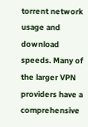torrent network usage and download speeds. Many of the larger VPN providers have a comprehensive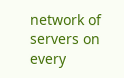network of servers on every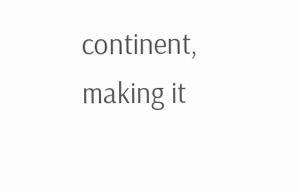continent, making it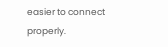easier to connect properly.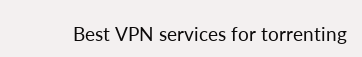Best VPN services for torrenting